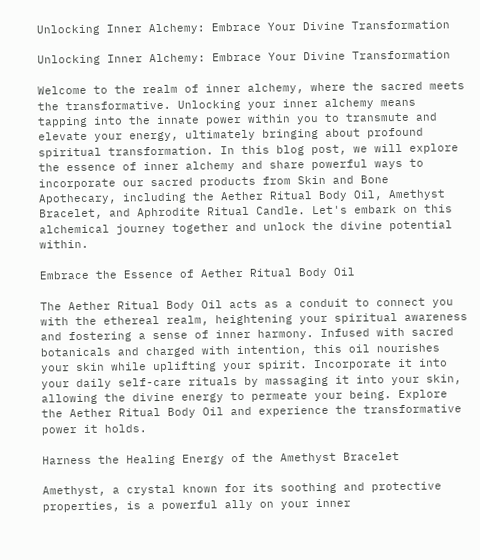Unlocking Inner Alchemy: Embrace Your Divine Transformation

Unlocking Inner Alchemy: Embrace Your Divine Transformation

Welcome to the realm of inner alchemy, where the sacred meets the transformative. Unlocking your inner alchemy means tapping into the innate power within you to transmute and elevate your energy, ultimately bringing about profound spiritual transformation. In this blog post, we will explore the essence of inner alchemy and share powerful ways to incorporate our sacred products from Skin and Bone Apothecary, including the Aether Ritual Body Oil, Amethyst Bracelet, and Aphrodite Ritual Candle. Let's embark on this alchemical journey together and unlock the divine potential within.

Embrace the Essence of Aether Ritual Body Oil

The Aether Ritual Body Oil acts as a conduit to connect you with the ethereal realm, heightening your spiritual awareness and fostering a sense of inner harmony. Infused with sacred botanicals and charged with intention, this oil nourishes your skin while uplifting your spirit. Incorporate it into your daily self-care rituals by massaging it into your skin, allowing the divine energy to permeate your being. Explore the Aether Ritual Body Oil and experience the transformative power it holds.

Harness the Healing Energy of the Amethyst Bracelet

Amethyst, a crystal known for its soothing and protective properties, is a powerful ally on your inner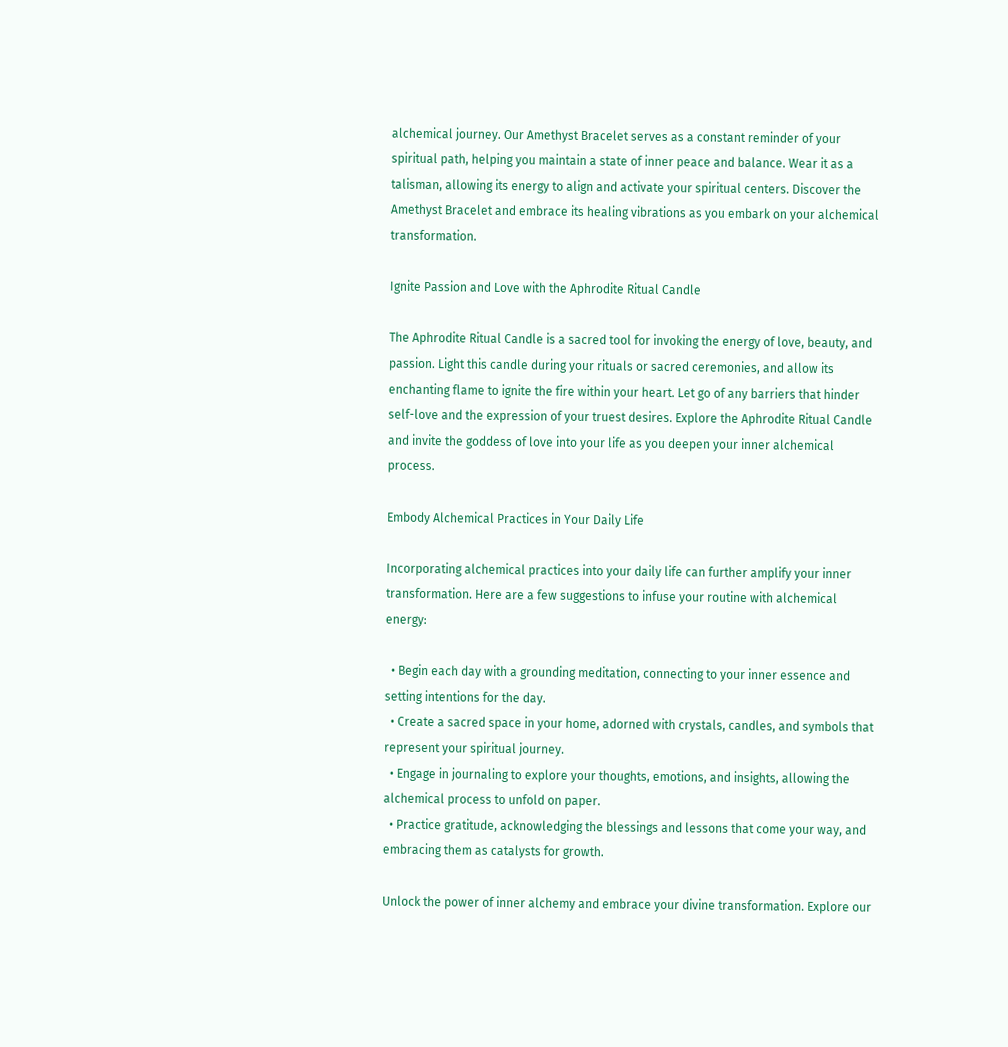alchemical journey. Our Amethyst Bracelet serves as a constant reminder of your spiritual path, helping you maintain a state of inner peace and balance. Wear it as a talisman, allowing its energy to align and activate your spiritual centers. Discover the Amethyst Bracelet and embrace its healing vibrations as you embark on your alchemical transformation.

Ignite Passion and Love with the Aphrodite Ritual Candle

The Aphrodite Ritual Candle is a sacred tool for invoking the energy of love, beauty, and passion. Light this candle during your rituals or sacred ceremonies, and allow its enchanting flame to ignite the fire within your heart. Let go of any barriers that hinder self-love and the expression of your truest desires. Explore the Aphrodite Ritual Candle and invite the goddess of love into your life as you deepen your inner alchemical process.

Embody Alchemical Practices in Your Daily Life

Incorporating alchemical practices into your daily life can further amplify your inner transformation. Here are a few suggestions to infuse your routine with alchemical energy:

  • Begin each day with a grounding meditation, connecting to your inner essence and setting intentions for the day.
  • Create a sacred space in your home, adorned with crystals, candles, and symbols that represent your spiritual journey.
  • Engage in journaling to explore your thoughts, emotions, and insights, allowing the alchemical process to unfold on paper.
  • Practice gratitude, acknowledging the blessings and lessons that come your way, and embracing them as catalysts for growth.

Unlock the power of inner alchemy and embrace your divine transformation. Explore our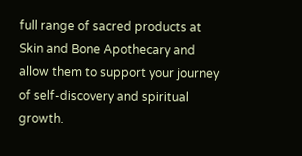full range of sacred products at Skin and Bone Apothecary and allow them to support your journey of self-discovery and spiritual growth.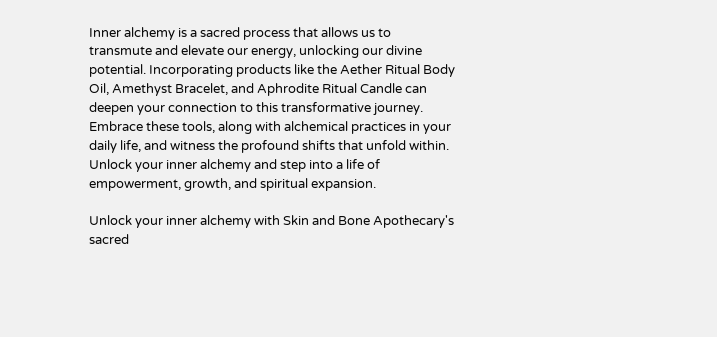Inner alchemy is a sacred process that allows us to transmute and elevate our energy, unlocking our divine potential. Incorporating products like the Aether Ritual Body Oil, Amethyst Bracelet, and Aphrodite Ritual Candle can deepen your connection to this transformative journey. Embrace these tools, along with alchemical practices in your daily life, and witness the profound shifts that unfold within. Unlock your inner alchemy and step into a life of empowerment, growth, and spiritual expansion.

Unlock your inner alchemy with Skin and Bone Apothecary's sacred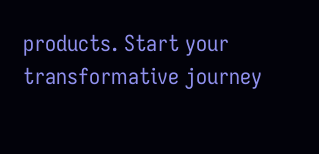products. Start your transformative journey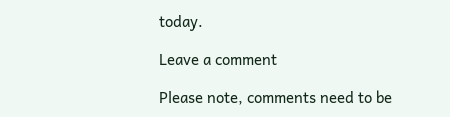today.

Leave a comment

Please note, comments need to be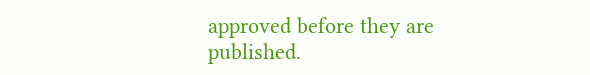approved before they are published.